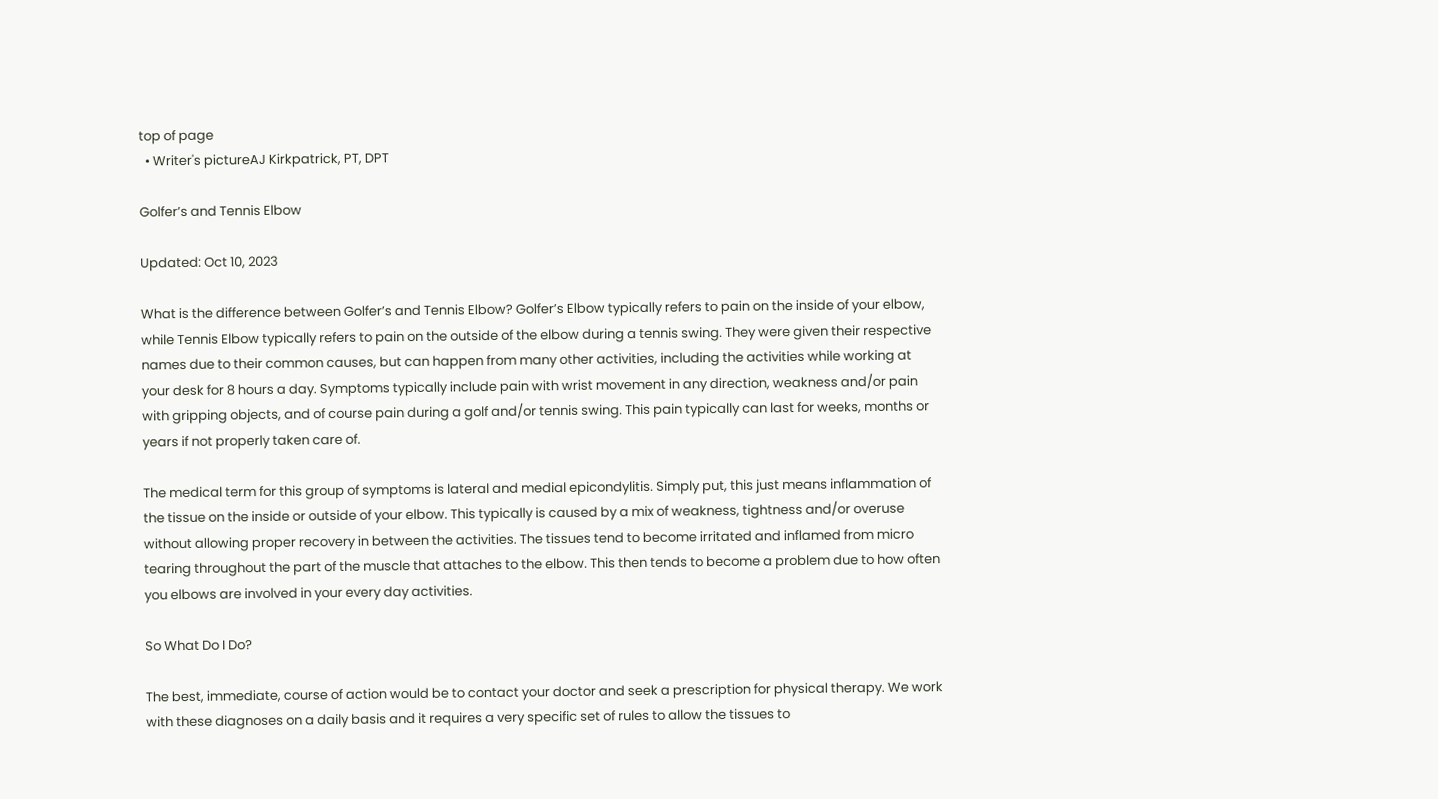top of page
  • Writer's pictureAJ Kirkpatrick, PT, DPT

Golfer’s and Tennis Elbow

Updated: Oct 10, 2023

What is the difference between Golfer’s and Tennis Elbow? Golfer’s Elbow typically refers to pain on the inside of your elbow, while Tennis Elbow typically refers to pain on the outside of the elbow during a tennis swing. They were given their respective names due to their common causes, but can happen from many other activities, including the activities while working at your desk for 8 hours a day. Symptoms typically include pain with wrist movement in any direction, weakness and/or pain with gripping objects, and of course pain during a golf and/or tennis swing. This pain typically can last for weeks, months or years if not properly taken care of.

The medical term for this group of symptoms is lateral and medial epicondylitis. Simply put, this just means inflammation of the tissue on the inside or outside of your elbow. This typically is caused by a mix of weakness, tightness and/or overuse without allowing proper recovery in between the activities. The tissues tend to become irritated and inflamed from micro tearing throughout the part of the muscle that attaches to the elbow. This then tends to become a problem due to how often you elbows are involved in your every day activities.

So What Do I Do?

The best, immediate, course of action would be to contact your doctor and seek a prescription for physical therapy. We work with these diagnoses on a daily basis and it requires a very specific set of rules to allow the tissues to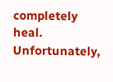completely heal. Unfortunately,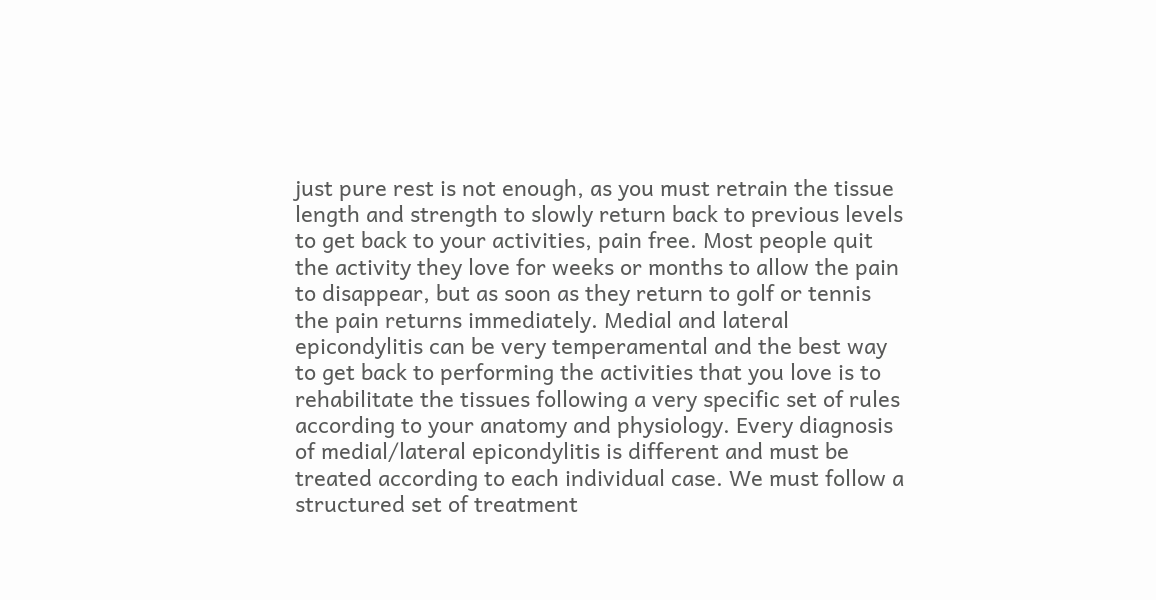just pure rest is not enough, as you must retrain the tissue length and strength to slowly return back to previous levels to get back to your activities, pain free. Most people quit the activity they love for weeks or months to allow the pain to disappear, but as soon as they return to golf or tennis the pain returns immediately. Medial and lateral epicondylitis can be very temperamental and the best way to get back to performing the activities that you love is to rehabilitate the tissues following a very specific set of rules according to your anatomy and physiology. Every diagnosis of medial/lateral epicondylitis is different and must be treated according to each individual case. We must follow a structured set of treatment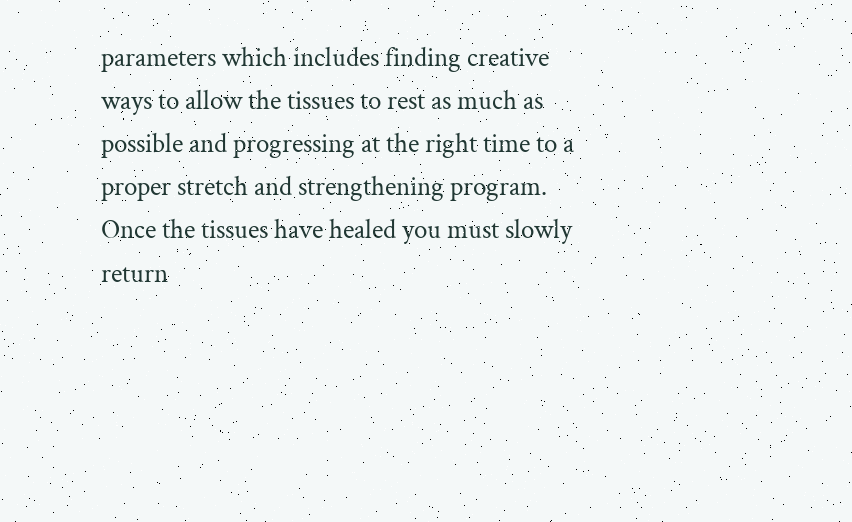parameters which includes finding creative ways to allow the tissues to rest as much as possible and progressing at the right time to a proper stretch and strengthening program. Once the tissues have healed you must slowly return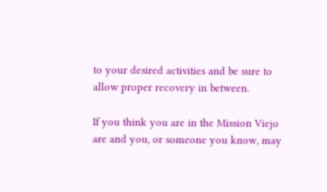to your desired activities and be sure to allow proper recovery in between.

If you think you are in the Mission Viejo are and you, or someone you know, may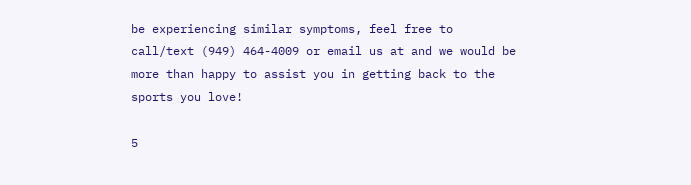be experiencing similar symptoms, feel free to call/text (949) 464-4009 or email us at and we would be more than happy to assist you in getting back to the sports you love!

5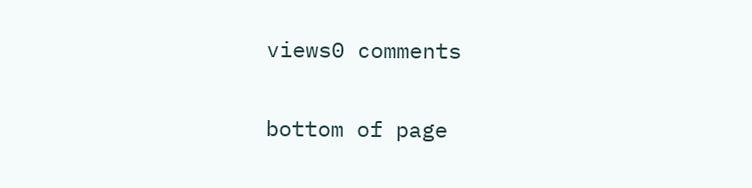views0 comments


bottom of page